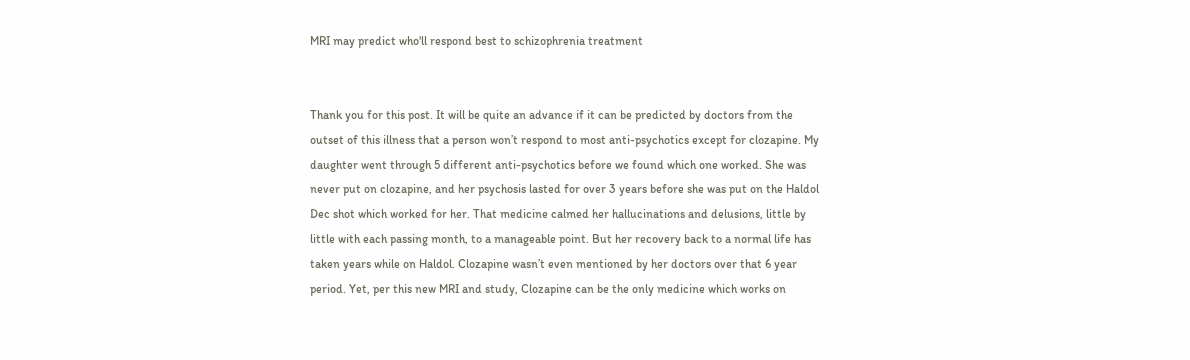MRI may predict who'll respond best to schizophrenia treatment


Thank you for this post. It will be quite an advance if it can be predicted by doctors from the outset of this illness that a person won’t respond to most anti-psychotics except for clozapine. My daughter went through 5 different anti-psychotics before we found which one worked. She was never put on clozapine, and her psychosis lasted for over 3 years before she was put on the Haldol Dec shot which worked for her. That medicine calmed her hallucinations and delusions, little by little with each passing month, to a manageable point. But her recovery back to a normal life has taken years while on Haldol. Clozapine wasn’t even mentioned by her doctors over that 6 year period. Yet, per this new MRI and study, Clozapine can be the only medicine which works on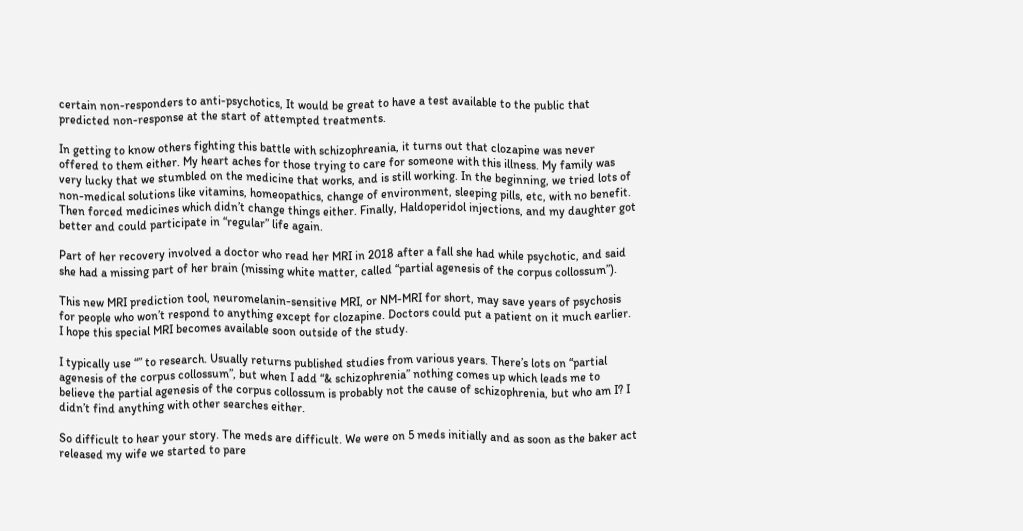certain non-responders to anti-psychotics, It would be great to have a test available to the public that predicted non-response at the start of attempted treatments.

In getting to know others fighting this battle with schizophreania, it turns out that clozapine was never offered to them either. My heart aches for those trying to care for someone with this illness. My family was very lucky that we stumbled on the medicine that works, and is still working. In the beginning, we tried lots of non-medical solutions like vitamins, homeopathics, change of environment, sleeping pills, etc, with no benefit. Then forced medicines which didn’t change things either. Finally, Haldoperidol injections, and my daughter got better and could participate in “regular” life again.

Part of her recovery involved a doctor who read her MRI in 2018 after a fall she had while psychotic, and said she had a missing part of her brain (missing white matter, called “partial agenesis of the corpus collossum”).

This new MRI prediction tool, neuromelanin-sensitive MRI, or NM-MRI for short, may save years of psychosis for people who won’t respond to anything except for clozapine. Doctors could put a patient on it much earlier. I hope this special MRI becomes available soon outside of the study.

I typically use “” to research. Usually returns published studies from various years. There’s lots on “partial agenesis of the corpus collossum”, but when I add “& schizophrenia” nothing comes up which leads me to believe the partial agenesis of the corpus collossum is probably not the cause of schizophrenia, but who am I? I didn’t find anything with other searches either.

So difficult to hear your story. The meds are difficult. We were on 5 meds initially and as soon as the baker act released my wife we started to pare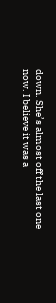down. She’s almost off the last one now. I believe it was a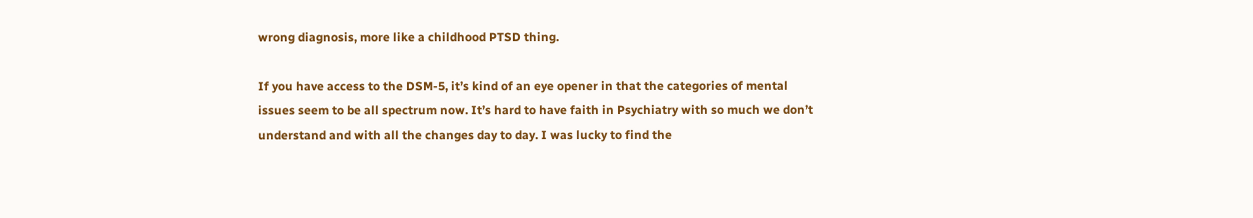wrong diagnosis, more like a childhood PTSD thing.

If you have access to the DSM-5, it’s kind of an eye opener in that the categories of mental issues seem to be all spectrum now. It’s hard to have faith in Psychiatry with so much we don’t understand and with all the changes day to day. I was lucky to find the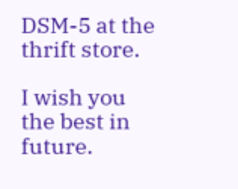DSM-5 at the thrift store.

I wish you the best in future.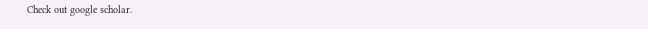Check out google scholar.